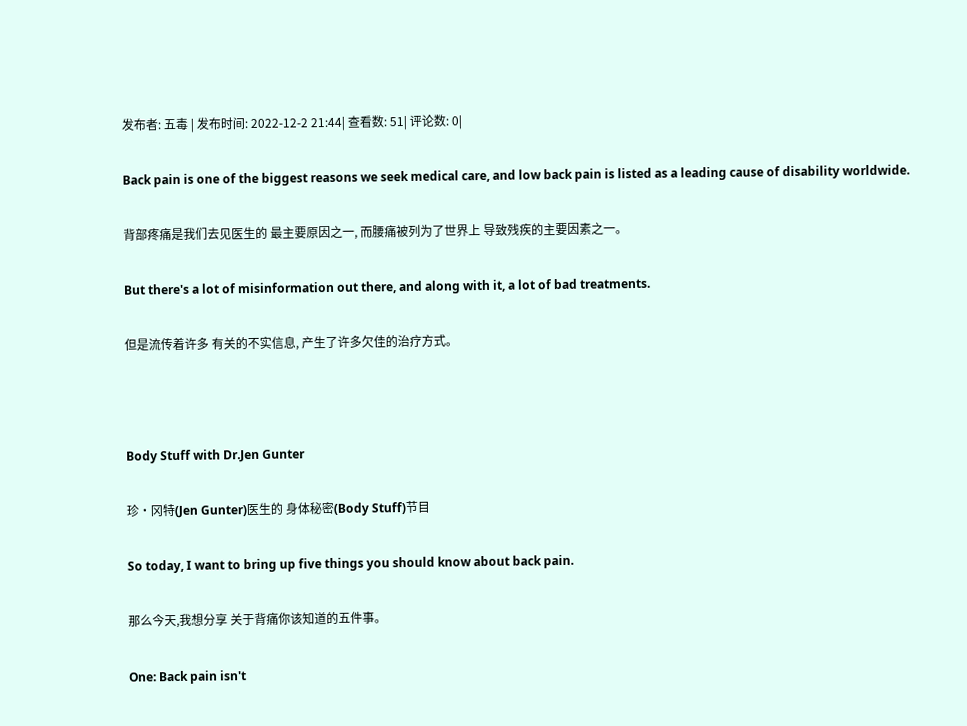发布者: 五毒 | 发布时间: 2022-12-2 21:44| 查看数: 51| 评论数: 0|

Back pain is one of the biggest reasons we seek medical care, and low back pain is listed as a leading cause of disability worldwide.

背部疼痛是我们去见医生的 最主要原因之一, 而腰痛被列为了世界上 导致残疾的主要因素之一。

But there's a lot of misinformation out there, and along with it, a lot of bad treatments.

但是流传着许多 有关的不实信息, 产生了许多欠佳的治疗方式。



Body Stuff with Dr.Jen Gunter

珍·冈特(Jen Gunter)医生的 身体秘密(Body Stuff)节目

So today, I want to bring up five things you should know about back pain.

那么今天,我想分享 关于背痛你该知道的五件事。

One: Back pain isn't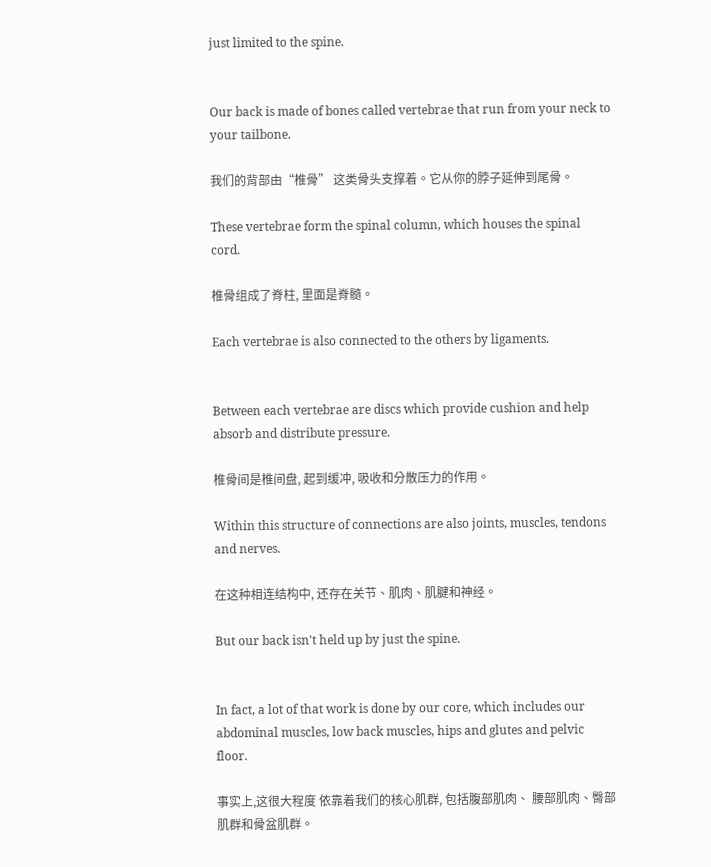just limited to the spine.


Our back is made of bones called vertebrae that run from your neck to your tailbone.

我们的背部由“椎骨” 这类骨头支撑着。它从你的脖子延伸到尾骨。

These vertebrae form the spinal column, which houses the spinal cord.

椎骨组成了脊柱, 里面是脊髓。

Each vertebrae is also connected to the others by ligaments.


Between each vertebrae are discs which provide cushion and help absorb and distribute pressure.

椎骨间是椎间盘, 起到缓冲, 吸收和分散压力的作用。

Within this structure of connections are also joints, muscles, tendons and nerves.

在这种相连结构中, 还存在关节、肌肉、肌腱和神经。

But our back isn't held up by just the spine.


In fact, a lot of that work is done by our core, which includes our abdominal muscles, low back muscles, hips and glutes and pelvic floor.

事实上,这很大程度 依靠着我们的核心肌群, 包括腹部肌肉、 腰部肌肉、臀部肌群和骨盆肌群。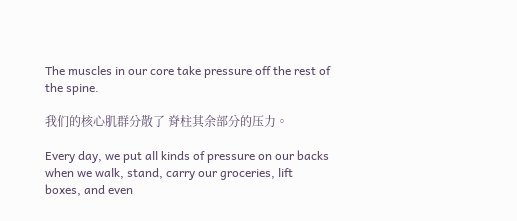The muscles in our core take pressure off the rest of the spine.

我们的核心肌群分散了 脊柱其余部分的压力。

Every day, we put all kinds of pressure on our backs when we walk, stand, carry our groceries, lift boxes, and even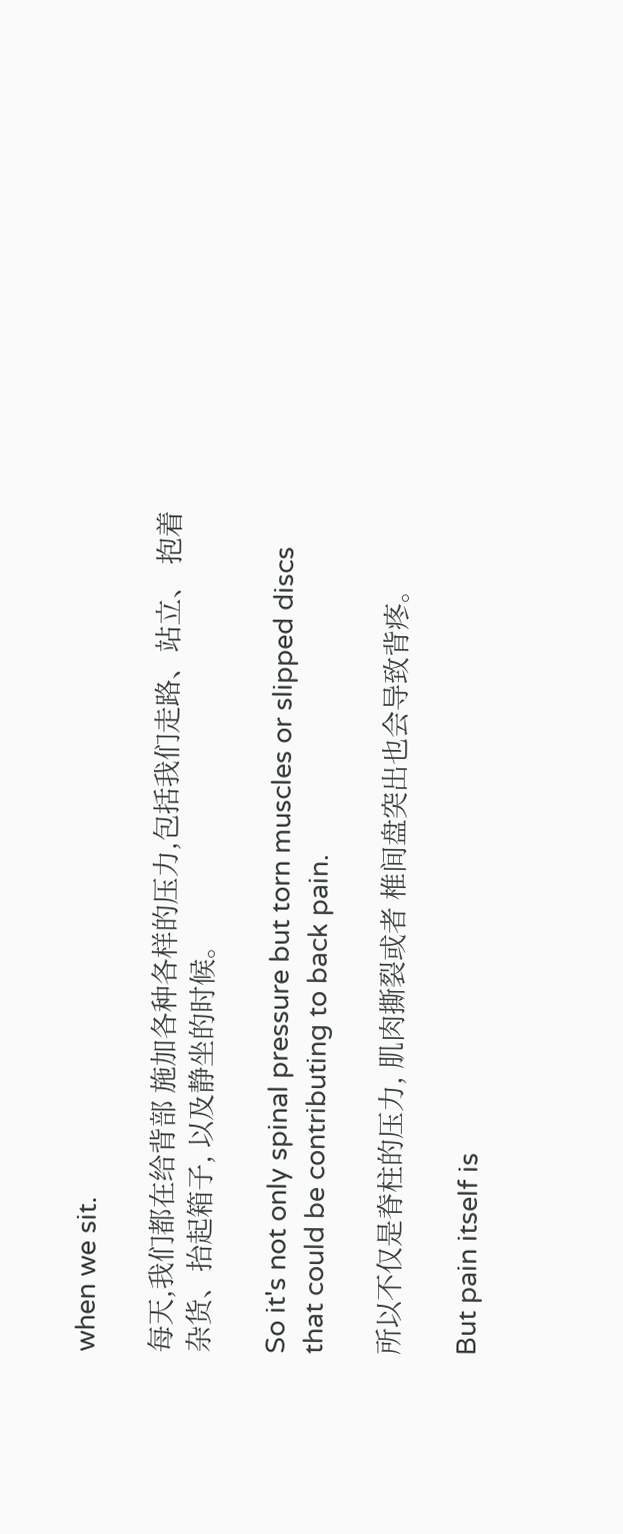when we sit.

每天,我们都在给背部 施加各种各样的压力,包括我们走路、站立、 抱着杂货、抬起箱子, 以及静坐的时候。

So it's not only spinal pressure but torn muscles or slipped discs that could be contributing to back pain.

所以不仅是脊柱的压力, 肌肉撕裂或者 椎间盘突出也会导致背疼。

But pain itself is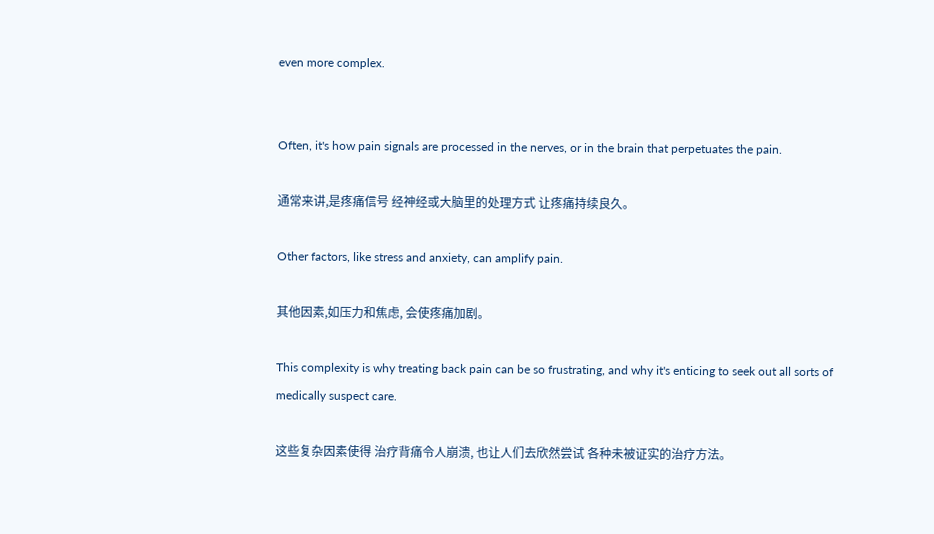even more complex.


Often, it's how pain signals are processed in the nerves, or in the brain that perpetuates the pain.

通常来讲,是疼痛信号 经神经或大脑里的处理方式 让疼痛持续良久。

Other factors, like stress and anxiety, can amplify pain.

其他因素,如压力和焦虑, 会使疼痛加剧。

This complexity is why treating back pain can be so frustrating, and why it's enticing to seek out all sorts of medically suspect care.

这些复杂因素使得 治疗背痛令人崩溃, 也让人们去欣然尝试 各种未被证实的治疗方法。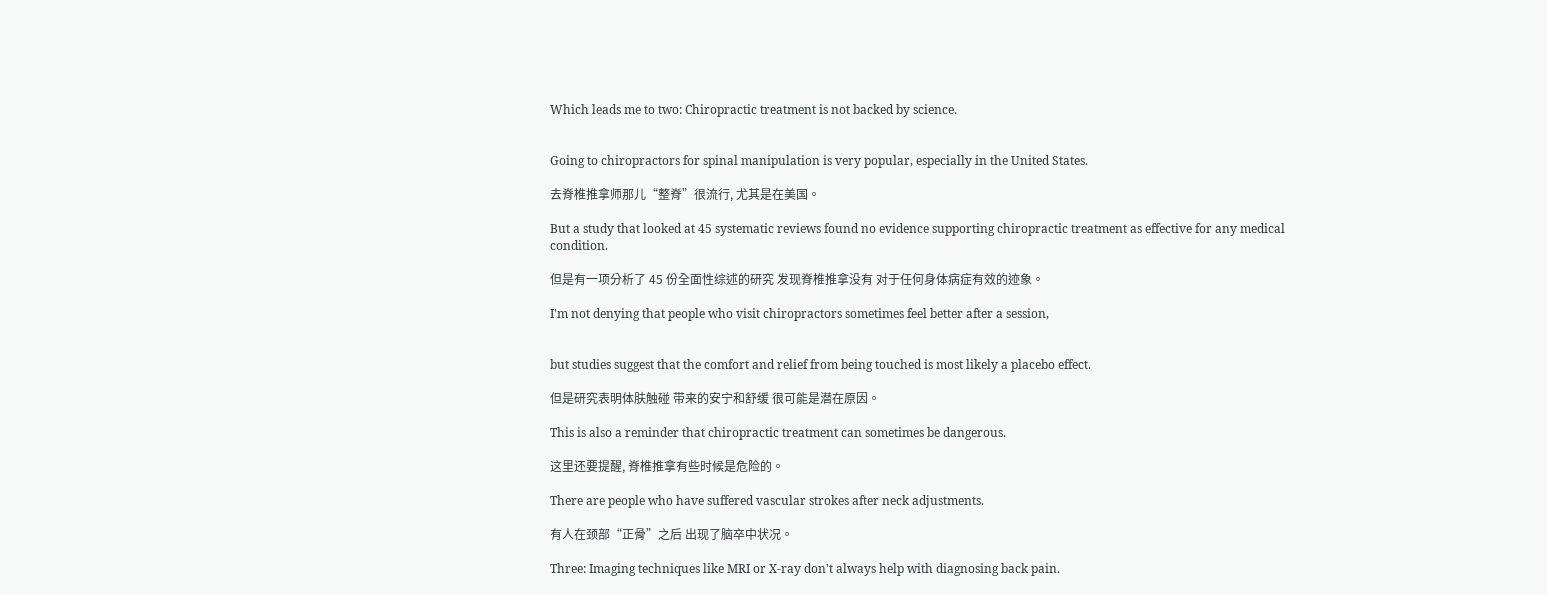Which leads me to two: Chiropractic treatment is not backed by science.


Going to chiropractors for spinal manipulation is very popular, especially in the United States.

去脊椎推拿师那儿“整脊”很流行, 尤其是在美国。

But a study that looked at 45 systematic reviews found no evidence supporting chiropractic treatment as effective for any medical condition.

但是有一项分析了 45 份全面性综述的研究 发现脊椎推拿没有 对于任何身体病症有效的迹象。

I'm not denying that people who visit chiropractors sometimes feel better after a session,


but studies suggest that the comfort and relief from being touched is most likely a placebo effect.

但是研究表明体肤触碰 带来的安宁和舒缓 很可能是潜在原因。

This is also a reminder that chiropractic treatment can sometimes be dangerous.

这里还要提醒, 脊椎推拿有些时候是危险的。

There are people who have suffered vascular strokes after neck adjustments.

有人在颈部“正骨”之后 出现了脑卒中状况。

Three: Imaging techniques like MRI or X-ray don't always help with diagnosing back pain.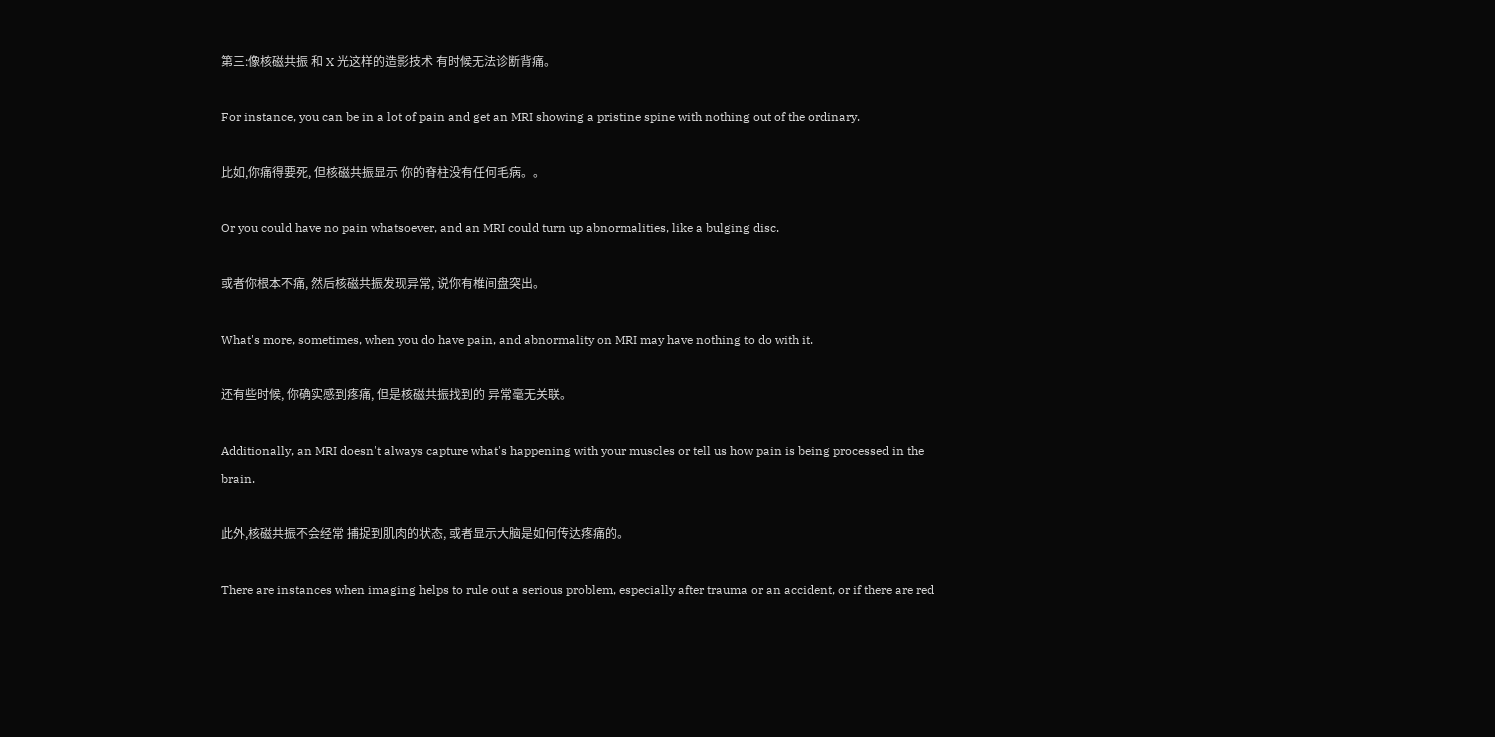第三:像核磁共振 和 X 光这样的造影技术 有时候无法诊断背痛。

For instance, you can be in a lot of pain and get an MRI showing a pristine spine with nothing out of the ordinary.

比如,你痛得要死, 但核磁共振显示 你的脊柱没有任何毛病。。

Or you could have no pain whatsoever, and an MRI could turn up abnormalities, like a bulging disc.

或者你根本不痛, 然后核磁共振发现异常, 说你有椎间盘突出。

What's more, sometimes, when you do have pain, and abnormality on MRI may have nothing to do with it.

还有些时候, 你确实感到疼痛, 但是核磁共振找到的 异常毫无关联。

Additionally, an MRI doesn't always capture what's happening with your muscles or tell us how pain is being processed in the brain.

此外,核磁共振不会经常 捕捉到肌肉的状态, 或者显示大脑是如何传达疼痛的。

There are instances when imaging helps to rule out a serious problem, especially after trauma or an accident, or if there are red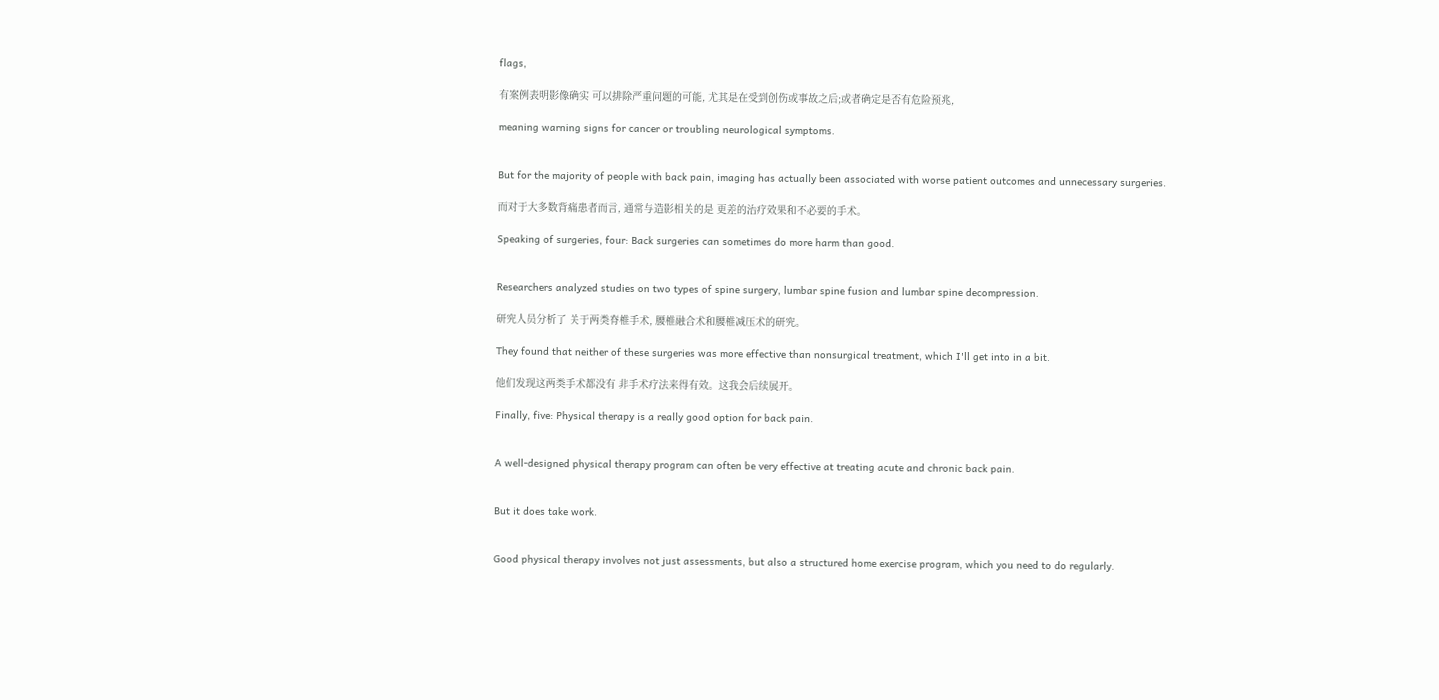flags,

有案例表明影像确实 可以排除严重问题的可能, 尤其是在受到创伤或事故之后;或者确定是否有危险预兆,

meaning warning signs for cancer or troubling neurological symptoms.


But for the majority of people with back pain, imaging has actually been associated with worse patient outcomes and unnecessary surgeries.

而对于大多数背痛患者而言, 通常与造影相关的是 更差的治疗效果和不必要的手术。

Speaking of surgeries, four: Back surgeries can sometimes do more harm than good.


Researchers analyzed studies on two types of spine surgery, lumbar spine fusion and lumbar spine decompression.

研究人员分析了 关于两类脊椎手术, 腰椎融合术和腰椎减压术的研究。

They found that neither of these surgeries was more effective than nonsurgical treatment, which I'll get into in a bit.

他们发现这两类手术都没有 非手术疗法来得有效。这我会后续展开。

Finally, five: Physical therapy is a really good option for back pain.


A well-designed physical therapy program can often be very effective at treating acute and chronic back pain.


But it does take work.


Good physical therapy involves not just assessments, but also a structured home exercise program, which you need to do regularly.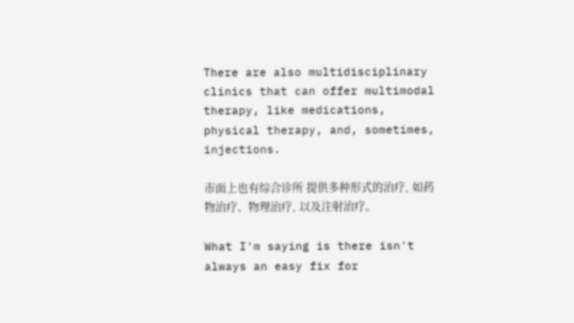There are also multidisciplinary clinics that can offer multimodal therapy, like medications, physical therapy, and, sometimes, injections.

市面上也有综合诊所 提供多种形式的治疗, 如药物治疗、物理治疗, 以及注射治疗。

What I'm saying is there isn't always an easy fix for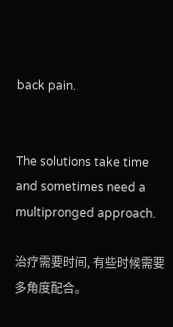back pain.


The solutions take time and sometimes need a multipronged approach.

治疗需要时间, 有些时候需要多角度配合。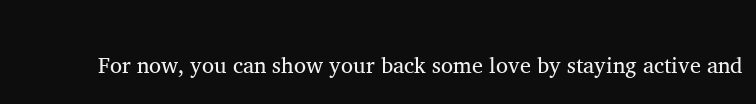For now, you can show your back some love by staying active and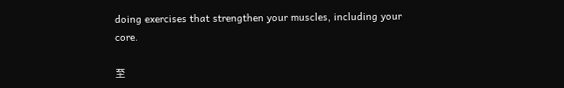doing exercises that strengthen your muscles, including your core.

至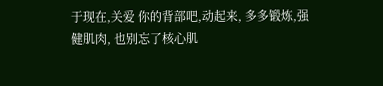于现在,关爱 你的背部吧,动起来, 多多锻炼,强健肌肉, 也别忘了核心肌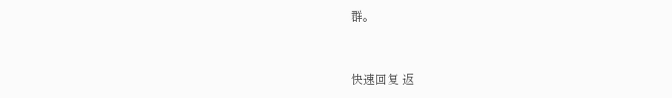群。


快速回复 返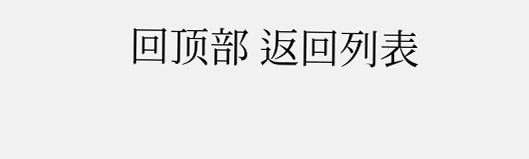回顶部 返回列表